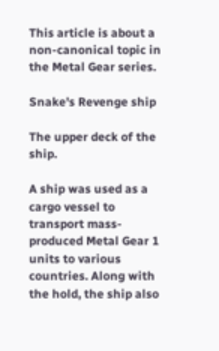This article is about a non-canonical topic in the Metal Gear series.

Snake's Revenge ship

The upper deck of the ship.

A ship was used as a cargo vessel to transport mass-produced Metal Gear 1 units to various countries. Along with the hold, the ship also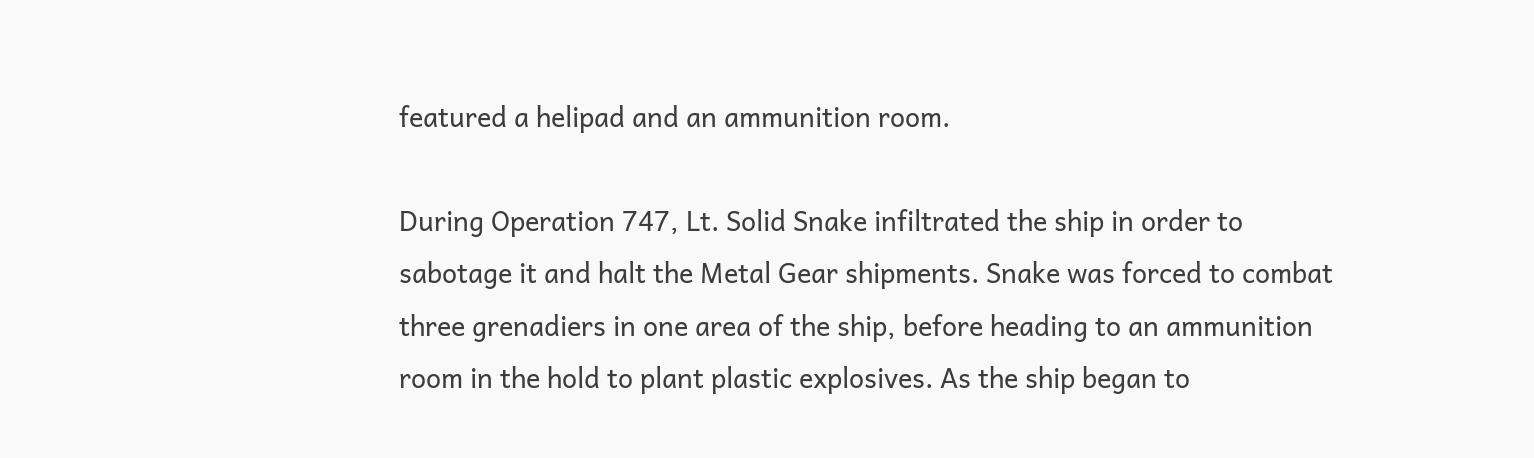featured a helipad and an ammunition room.

During Operation 747, Lt. Solid Snake infiltrated the ship in order to sabotage it and halt the Metal Gear shipments. Snake was forced to combat three grenadiers in one area of the ship, before heading to an ammunition room in the hold to plant plastic explosives. As the ship began to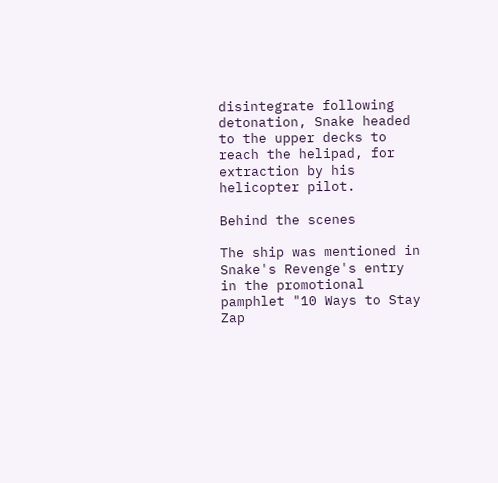disintegrate following detonation, Snake headed to the upper decks to reach the helipad, for extraction by his helicopter pilot.

Behind the scenes

The ship was mentioned in Snake's Revenge's entry in the promotional pamphlet "10 Ways to Stay Zap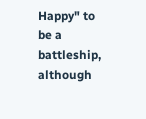Happy" to be a battleship, although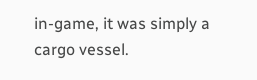in-game, it was simply a cargo vessel.